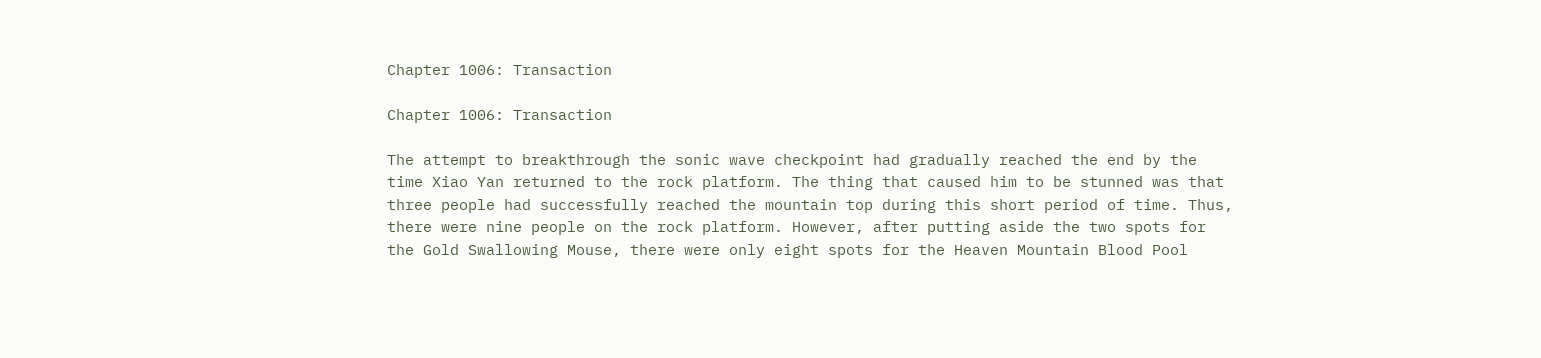Chapter 1006: Transaction

Chapter 1006: Transaction

The attempt to breakthrough the sonic wave checkpoint had gradually reached the end by the time Xiao Yan returned to the rock platform. The thing that caused him to be stunned was that three people had successfully reached the mountain top during this short period of time. Thus, there were nine people on the rock platform. However, after putting aside the two spots for the Gold Swallowing Mouse, there were only eight spots for the Heaven Mountain Blood Pool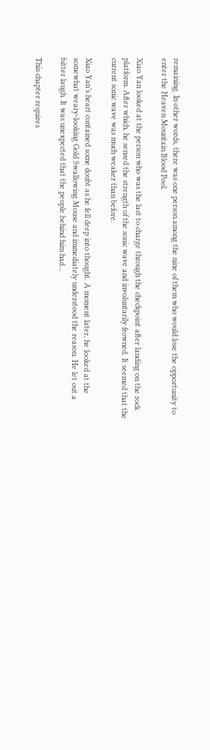remaining. In other words, there was one person among the nine of them who would lose the opportunity to enter the Heaven Mountain Blood Pool.

Xiao Yan looked at the person who was the last to charge through the checkpoint after landing on the rock platform. After which, he sensed the strength of the sonic wave and involuntarily frowned. It seemed that the current sonic wave was much weaker than before.

Xiao Yan’s heart contained some doubt as he fell deep into thought. A moment later, he looked at the somewhat weary-looking Gold Swallowing Mouse and immediately understood the reason. He let out a bitter laugh. It was unexpected that the people behind him had...

This chapter requires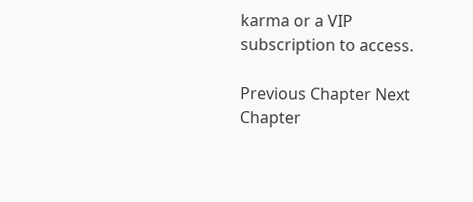karma or a VIP subscription to access.

Previous Chapter Next Chapter